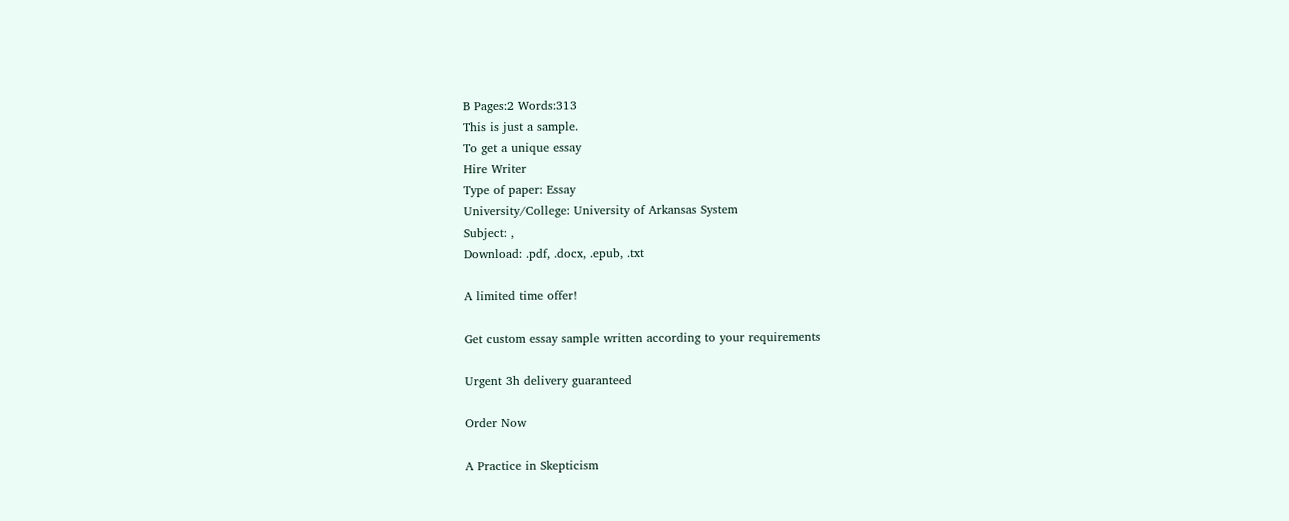B Pages:2 Words:313
This is just a sample.
To get a unique essay
Hire Writer
Type of paper: Essay
University/College: University of Arkansas System
Subject: ,
Download: .pdf, .docx, .epub, .txt

A limited time offer!

Get custom essay sample written according to your requirements

Urgent 3h delivery guaranteed

Order Now

A Practice in Skepticism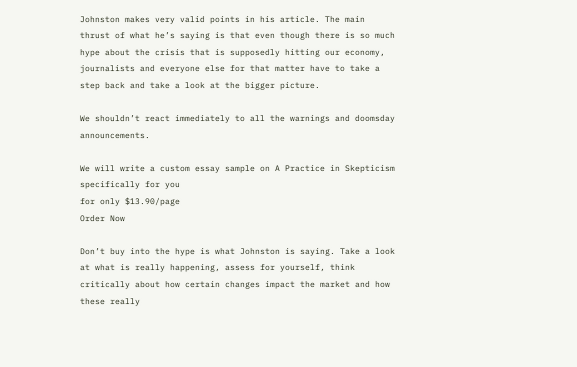Johnston makes very valid points in his article. The main thrust of what he’s saying is that even though there is so much hype about the crisis that is supposedly hitting our economy, journalists and everyone else for that matter have to take a step back and take a look at the bigger picture.

We shouldn’t react immediately to all the warnings and doomsday announcements.

We will write a custom essay sample on A Practice in Skepticism specifically for you
for only $13.90/page
Order Now

Don’t buy into the hype is what Johnston is saying. Take a look at what is really happening, assess for yourself, think critically about how certain changes impact the market and how these really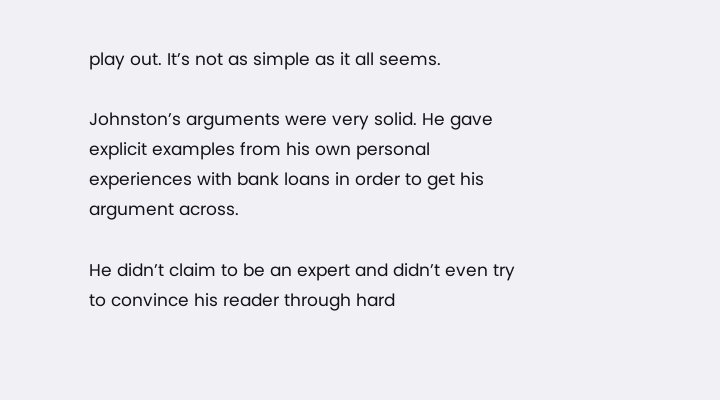play out. It’s not as simple as it all seems.

Johnston’s arguments were very solid. He gave explicit examples from his own personal experiences with bank loans in order to get his argument across.

He didn’t claim to be an expert and didn’t even try to convince his reader through hard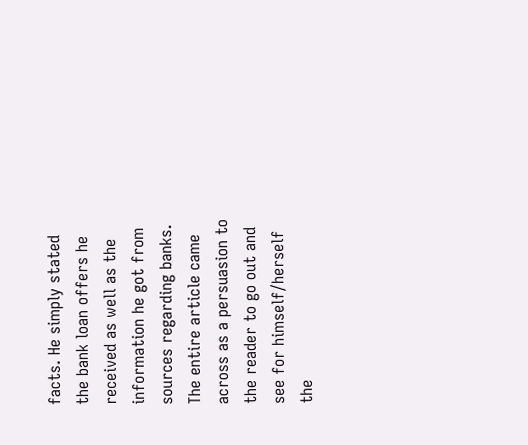facts. He simply stated the bank loan offers he received as well as the information he got from sources regarding banks. The entire article came across as a persuasion to the reader to go out and see for himself/herself the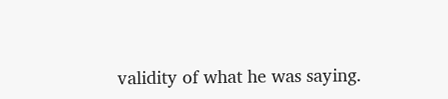validity of what he was saying.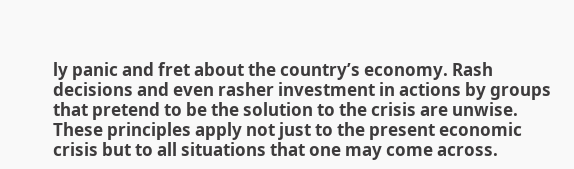ly panic and fret about the country’s economy. Rash decisions and even rasher investment in actions by groups that pretend to be the solution to the crisis are unwise. These principles apply not just to the present economic crisis but to all situations that one may come across.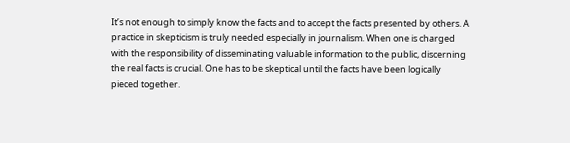It’s not enough to simply know the facts and to accept the facts presented by others. A practice in skepticism is truly needed especially in journalism. When one is charged with the responsibility of disseminating valuable information to the public, discerning the real facts is crucial. One has to be skeptical until the facts have been logically pieced together.